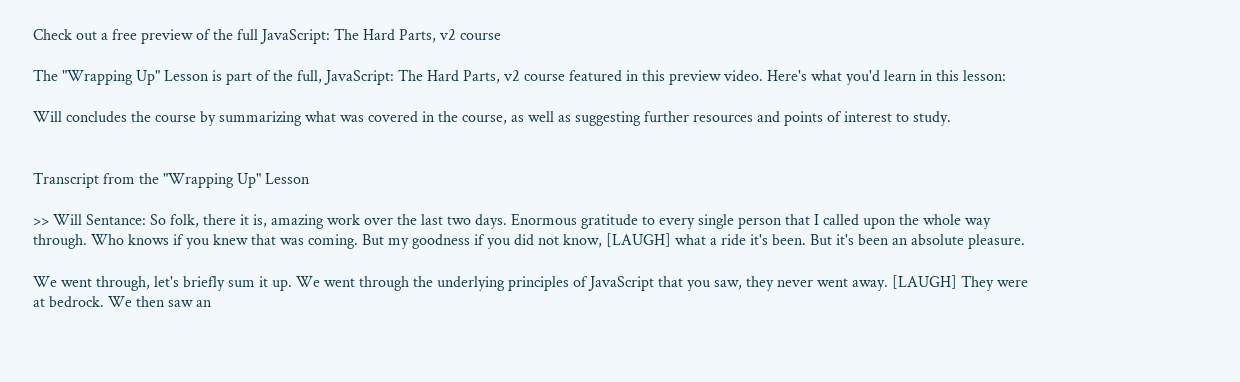Check out a free preview of the full JavaScript: The Hard Parts, v2 course

The "Wrapping Up" Lesson is part of the full, JavaScript: The Hard Parts, v2 course featured in this preview video. Here's what you'd learn in this lesson:

Will concludes the course by summarizing what was covered in the course, as well as suggesting further resources and points of interest to study.


Transcript from the "Wrapping Up" Lesson

>> Will Sentance: So folk, there it is, amazing work over the last two days. Enormous gratitude to every single person that I called upon the whole way through. Who knows if you knew that was coming. But my goodness if you did not know, [LAUGH] what a ride it's been. But it's been an absolute pleasure.

We went through, let's briefly sum it up. We went through the underlying principles of JavaScript that you saw, they never went away. [LAUGH] They were at bedrock. We then saw an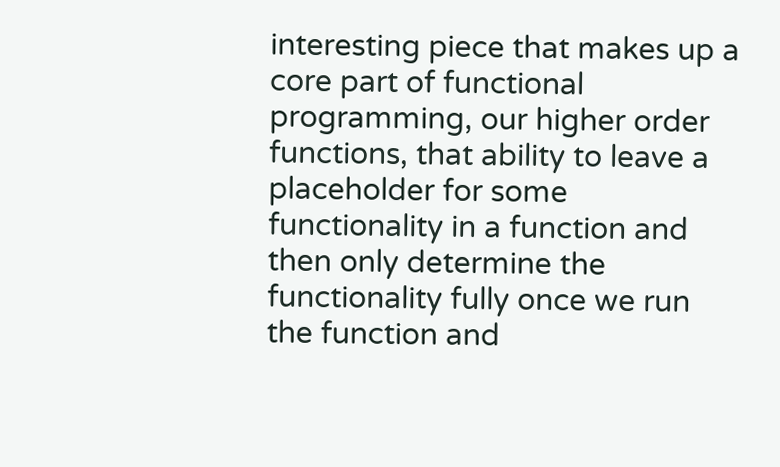interesting piece that makes up a core part of functional programming, our higher order functions, that ability to leave a placeholder for some functionality in a function and then only determine the functionality fully once we run the function and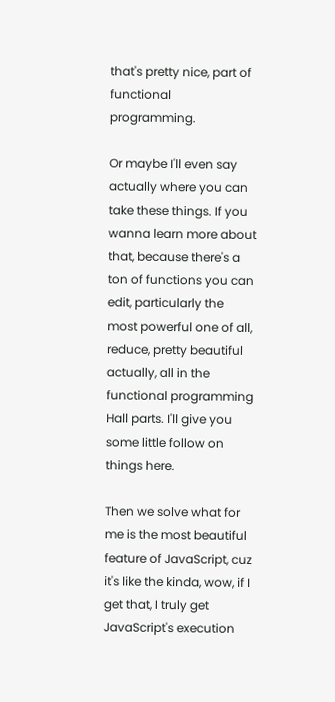that's pretty nice, part of functional programming.

Or maybe I'll even say actually where you can take these things. If you wanna learn more about that, because there's a ton of functions you can edit, particularly the most powerful one of all, reduce, pretty beautiful actually, all in the functional programming Hall parts. I'll give you some little follow on things here.

Then we solve what for me is the most beautiful feature of JavaScript, cuz it's like the kinda, wow, if I get that, I truly get JavaScript's execution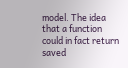model. The idea that a function could in fact return saved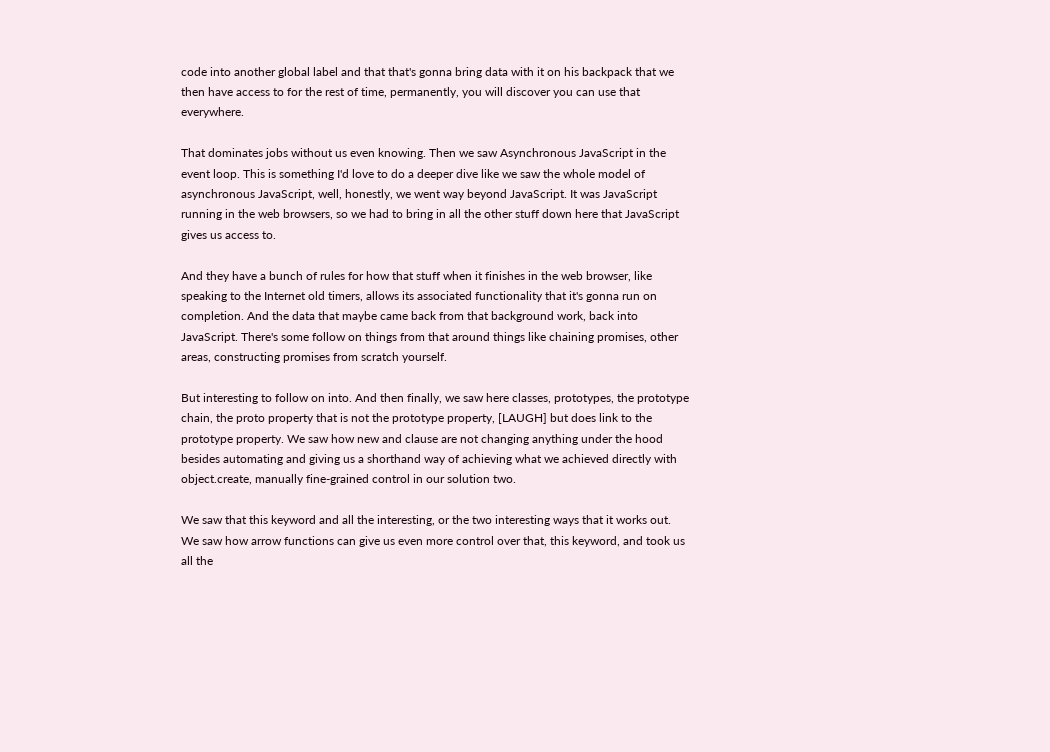code into another global label and that that's gonna bring data with it on his backpack that we then have access to for the rest of time, permanently, you will discover you can use that everywhere.

That dominates jobs without us even knowing. Then we saw Asynchronous JavaScript in the event loop. This is something I'd love to do a deeper dive like we saw the whole model of asynchronous JavaScript, well, honestly, we went way beyond JavaScript. It was JavaScript running in the web browsers, so we had to bring in all the other stuff down here that JavaScript gives us access to.

And they have a bunch of rules for how that stuff when it finishes in the web browser, like speaking to the Internet old timers, allows its associated functionality that it's gonna run on completion. And the data that maybe came back from that background work, back into JavaScript. There's some follow on things from that around things like chaining promises, other areas, constructing promises from scratch yourself.

But interesting to follow on into. And then finally, we saw here classes, prototypes, the prototype chain, the proto property that is not the prototype property, [LAUGH] but does link to the prototype property. We saw how new and clause are not changing anything under the hood besides automating and giving us a shorthand way of achieving what we achieved directly with object.create, manually fine-grained control in our solution two.

We saw that this keyword and all the interesting, or the two interesting ways that it works out. We saw how arrow functions can give us even more control over that, this keyword, and took us all the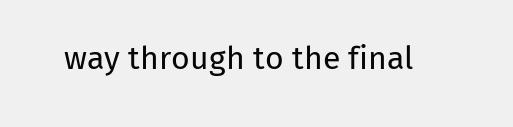way through to the final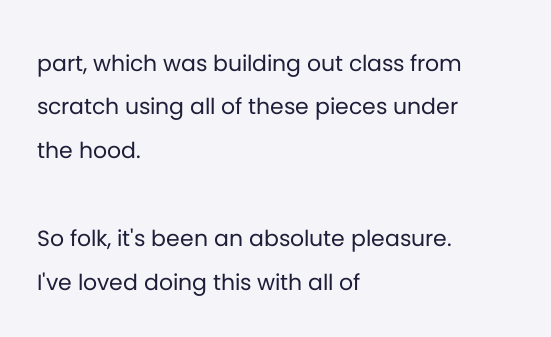part, which was building out class from scratch using all of these pieces under the hood.

So folk, it's been an absolute pleasure. I've loved doing this with all of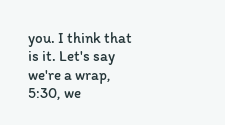you. I think that is it. Let's say we're a wrap, 5:30, we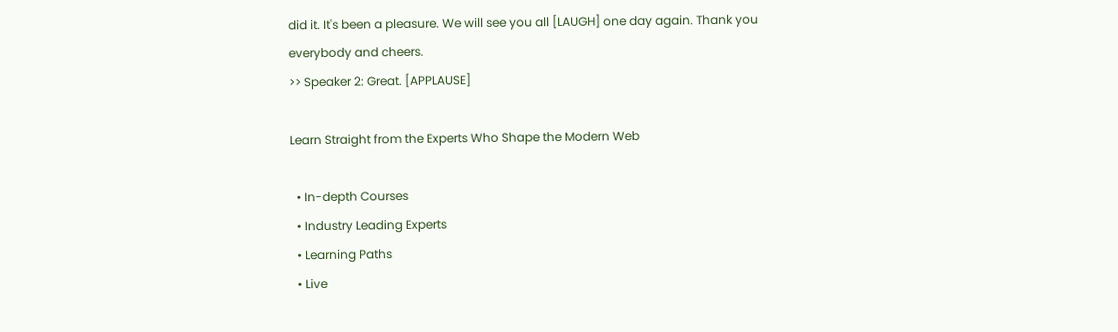did it. It's been a pleasure. We will see you all [LAUGH] one day again. Thank you everybody and cheers.
>> Speaker 2: Great. [APPLAUSE]

Learn Straight from the Experts Who Shape the Modern Web

  • In-depth Courses
  • Industry Leading Experts
  • Learning Paths
  • Live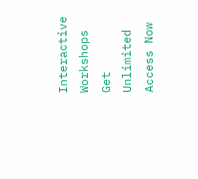Interactive Workshops
Get Unlimited Access Now